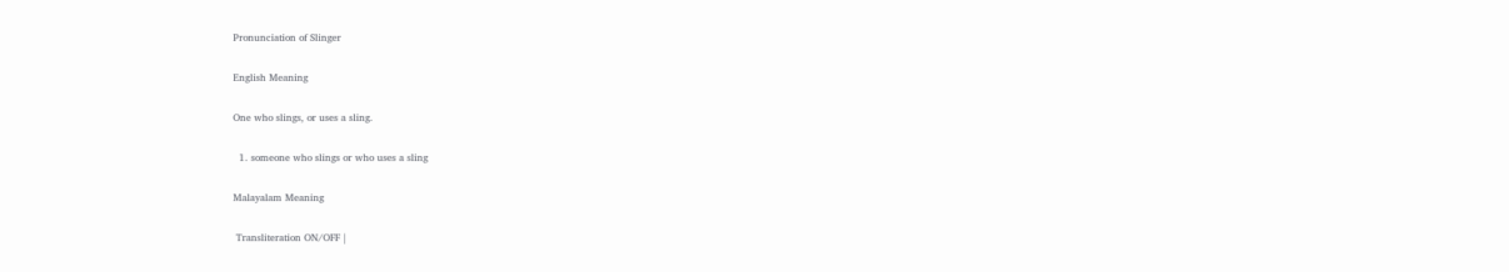Pronunciation of Slinger

English Meaning

One who slings, or uses a sling.

  1. someone who slings or who uses a sling

Malayalam Meaning

 Transliteration ON/OFF |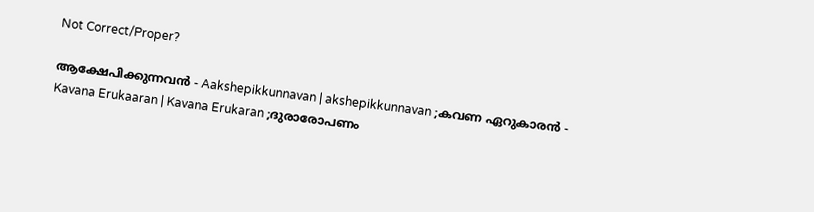Not Correct/Proper?

ആക്ഷേപിക്കുന്നവൻ - Aakshepikkunnavan | akshepikkunnavan ;കവണ ഏറുകാരന്‍ - Kavana Erukaaran | Kavana Erukaran ;ദുരാരോപണം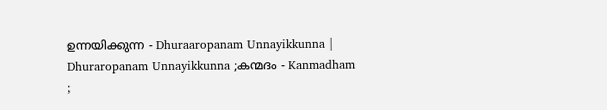ഉന്നയിക്കുന്ന - Dhuraaropanam Unnayikkunna | Dhuraropanam Unnayikkunna ;കന്മദം - Kanmadham ;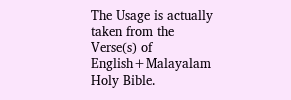The Usage is actually taken from the Verse(s) of English+Malayalam Holy Bible.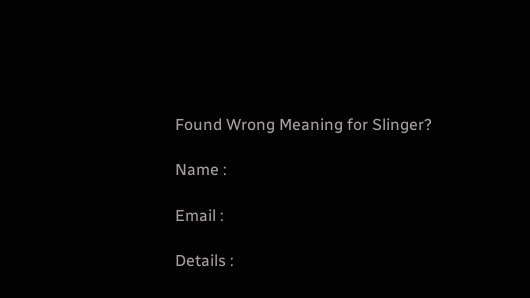Found Wrong Meaning for Slinger?

Name :

Email :

Details :